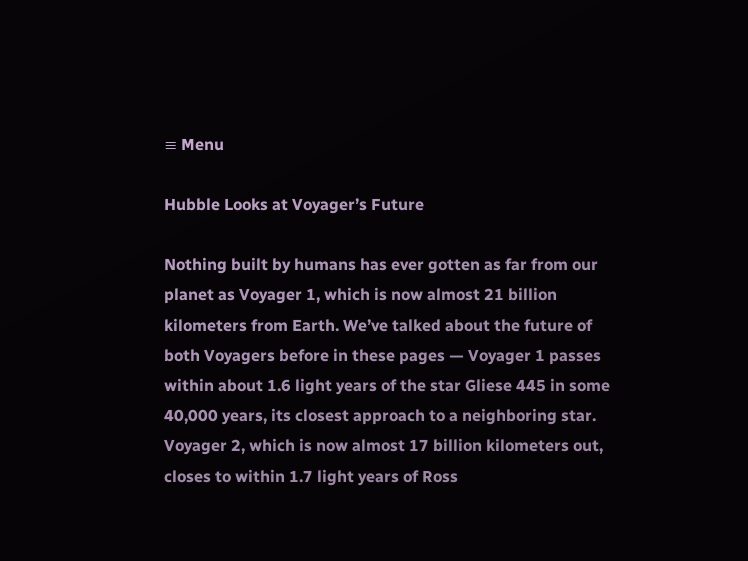≡ Menu

Hubble Looks at Voyager’s Future

Nothing built by humans has ever gotten as far from our planet as Voyager 1, which is now almost 21 billion kilometers from Earth. We’ve talked about the future of both Voyagers before in these pages — Voyager 1 passes within about 1.6 light years of the star Gliese 445 in some 40,000 years, its closest approach to a neighboring star. Voyager 2, which is now almost 17 billion kilometers out, closes to within 1.7 light years of Ross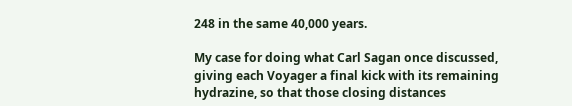248 in the same 40,000 years.

My case for doing what Carl Sagan once discussed, giving each Voyager a final kick with its remaining hydrazine, so that those closing distances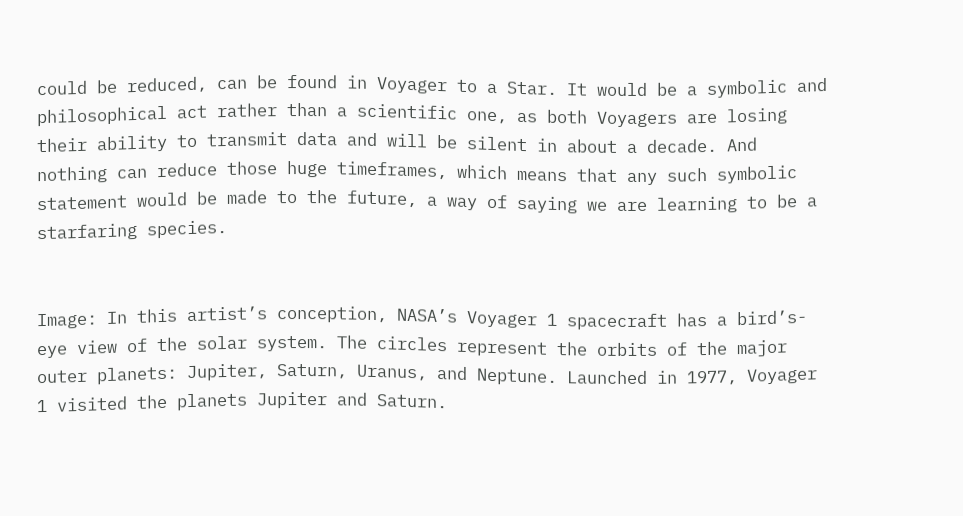could be reduced, can be found in Voyager to a Star. It would be a symbolic and philosophical act rather than a scientific one, as both Voyagers are losing their ability to transmit data and will be silent in about a decade. And nothing can reduce those huge timeframes, which means that any such symbolic statement would be made to the future, a way of saying we are learning to be a starfaring species.


Image: In this artist’s conception, NASA’s Voyager 1 spacecraft has a bird’s-eye view of the solar system. The circles represent the orbits of the major outer planets: Jupiter, Saturn, Uranus, and Neptune. Launched in 1977, Voyager 1 visited the planets Jupiter and Saturn.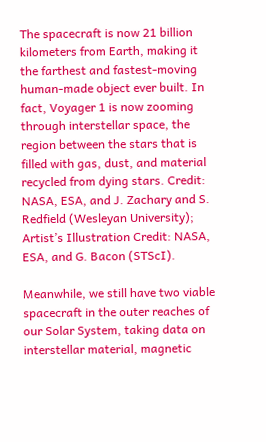The spacecraft is now 21 billion kilometers from Earth, making it the farthest and fastest-moving human-made object ever built. In fact, Voyager 1 is now zooming through interstellar space, the region between the stars that is filled with gas, dust, and material recycled from dying stars. Credit: NASA, ESA, and J. Zachary and S. Redfield (Wesleyan University); Artist’s Illustration Credit: NASA, ESA, and G. Bacon (STScI).

Meanwhile, we still have two viable spacecraft in the outer reaches of our Solar System, taking data on interstellar material, magnetic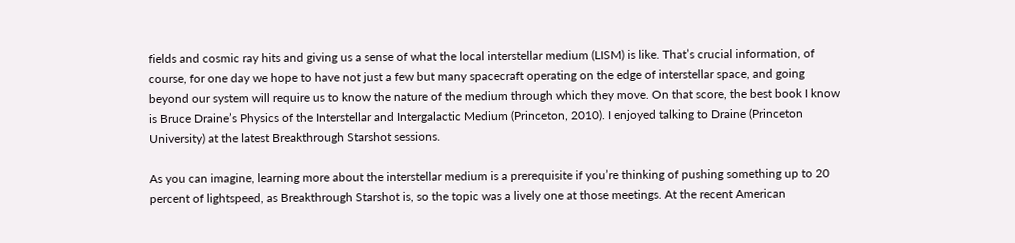fields and cosmic ray hits and giving us a sense of what the local interstellar medium (LISM) is like. That’s crucial information, of course, for one day we hope to have not just a few but many spacecraft operating on the edge of interstellar space, and going beyond our system will require us to know the nature of the medium through which they move. On that score, the best book I know is Bruce Draine’s Physics of the Interstellar and Intergalactic Medium (Princeton, 2010). I enjoyed talking to Draine (Princeton University) at the latest Breakthrough Starshot sessions.

As you can imagine, learning more about the interstellar medium is a prerequisite if you’re thinking of pushing something up to 20 percent of lightspeed, as Breakthrough Starshot is, so the topic was a lively one at those meetings. At the recent American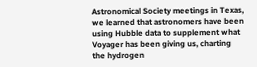Astronomical Society meetings in Texas, we learned that astronomers have been using Hubble data to supplement what Voyager has been giving us, charting the hydrogen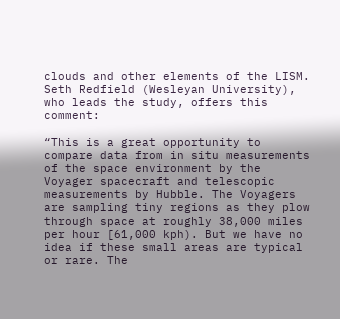clouds and other elements of the LISM. Seth Redfield (Wesleyan University), who leads the study, offers this comment:

“This is a great opportunity to compare data from in situ measurements of the space environment by the Voyager spacecraft and telescopic measurements by Hubble. The Voyagers are sampling tiny regions as they plow through space at roughly 38,000 miles per hour [61,000 kph). But we have no idea if these small areas are typical or rare. The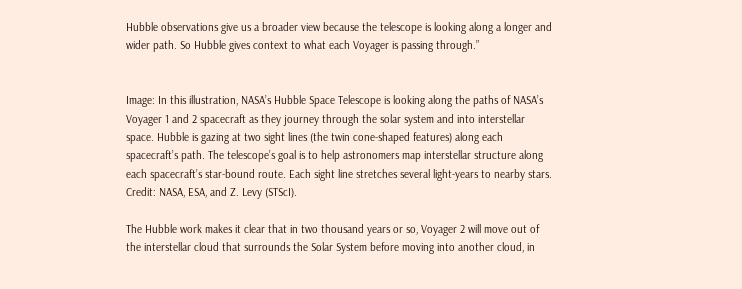Hubble observations give us a broader view because the telescope is looking along a longer and wider path. So Hubble gives context to what each Voyager is passing through.”


Image: In this illustration, NASA’s Hubble Space Telescope is looking along the paths of NASA’s Voyager 1 and 2 spacecraft as they journey through the solar system and into interstellar space. Hubble is gazing at two sight lines (the twin cone-shaped features) along each spacecraft’s path. The telescope’s goal is to help astronomers map interstellar structure along each spacecraft’s star-bound route. Each sight line stretches several light-years to nearby stars. Credit: NASA, ESA, and Z. Levy (STScI).

The Hubble work makes it clear that in two thousand years or so, Voyager 2 will move out of the interstellar cloud that surrounds the Solar System before moving into another cloud, in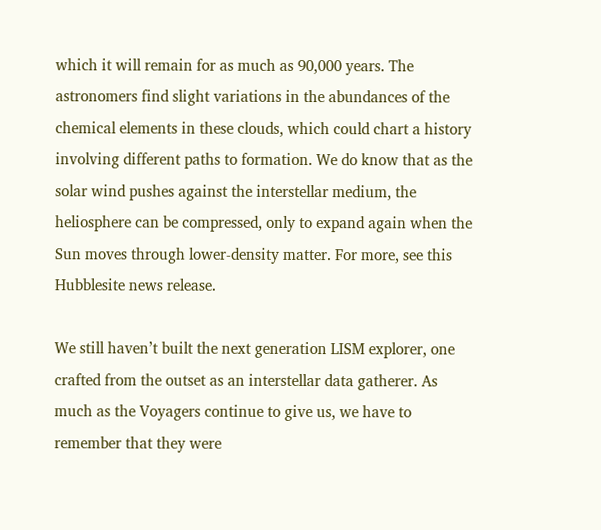which it will remain for as much as 90,000 years. The astronomers find slight variations in the abundances of the chemical elements in these clouds, which could chart a history involving different paths to formation. We do know that as the solar wind pushes against the interstellar medium, the heliosphere can be compressed, only to expand again when the Sun moves through lower-density matter. For more, see this Hubblesite news release.

We still haven’t built the next generation LISM explorer, one crafted from the outset as an interstellar data gatherer. As much as the Voyagers continue to give us, we have to remember that they were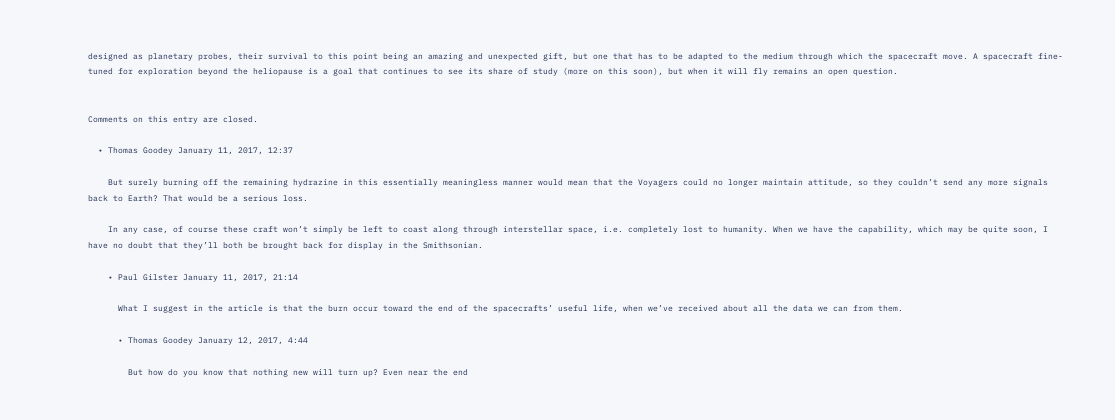designed as planetary probes, their survival to this point being an amazing and unexpected gift, but one that has to be adapted to the medium through which the spacecraft move. A spacecraft fine-tuned for exploration beyond the heliopause is a goal that continues to see its share of study (more on this soon), but when it will fly remains an open question.


Comments on this entry are closed.

  • Thomas Goodey January 11, 2017, 12:37

    But surely burning off the remaining hydrazine in this essentially meaningless manner would mean that the Voyagers could no longer maintain attitude, so they couldn’t send any more signals back to Earth? That would be a serious loss.

    In any case, of course these craft won’t simply be left to coast along through interstellar space, i.e. completely lost to humanity. When we have the capability, which may be quite soon, I have no doubt that they’ll both be brought back for display in the Smithsonian.

    • Paul Gilster January 11, 2017, 21:14

      What I suggest in the article is that the burn occur toward the end of the spacecrafts’ useful life, when we’ve received about all the data we can from them.

      • Thomas Goodey January 12, 2017, 4:44

        But how do you know that nothing new will turn up? Even near the end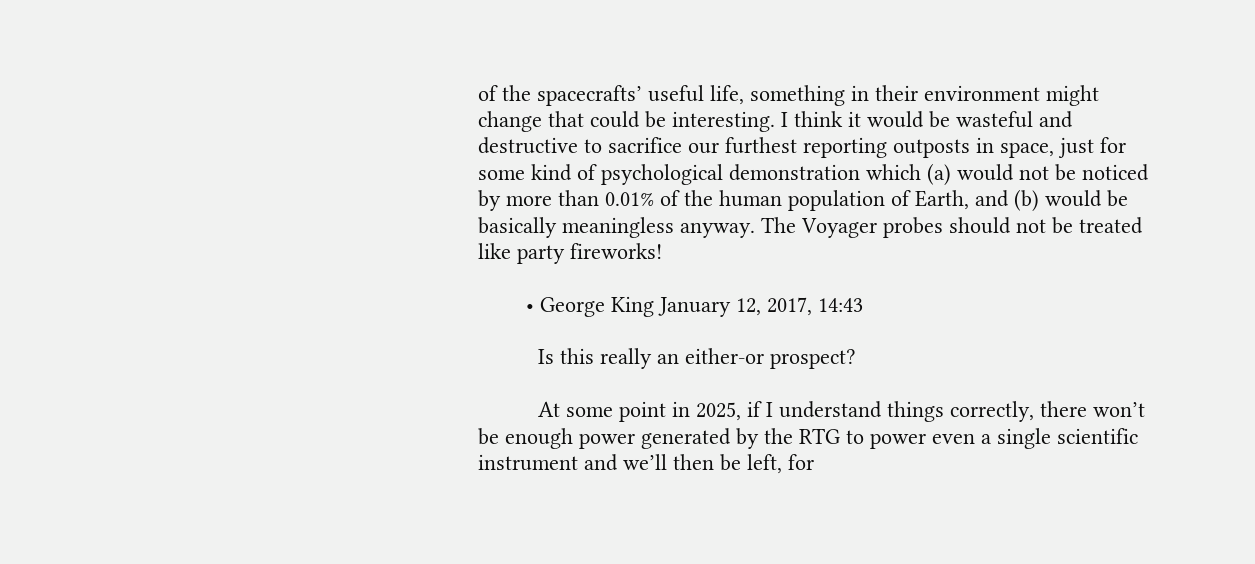of the spacecrafts’ useful life, something in their environment might change that could be interesting. I think it would be wasteful and destructive to sacrifice our furthest reporting outposts in space, just for some kind of psychological demonstration which (a) would not be noticed by more than 0.01% of the human population of Earth, and (b) would be basically meaningless anyway. The Voyager probes should not be treated like party fireworks!

        • George King January 12, 2017, 14:43

          Is this really an either-or prospect?

          At some point in 2025, if I understand things correctly, there won’t be enough power generated by the RTG to power even a single scientific instrument and we’ll then be left, for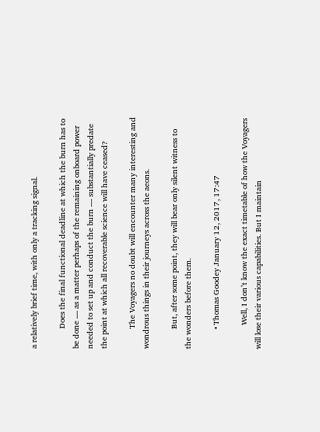a relatively brief time, with only a tracking signal.

          Does the final functional deadline at which the burn has to be done — as a matter perhaps of the remaining onboard power needed to set up and conduct the burn — substantially predate the point at which all recoverable science will have ceased?

          The Voyagers no doubt will encounter many interesting and wondrous things in their journeys across the aeons.

          But, after some point, they will bear only silent witness to the wonders before them.

          • Thomas Goodey January 12, 2017, 17:47

            Well, I don’t know the exact timetable of how the Voyagers will lose their various capabilities. But I maintain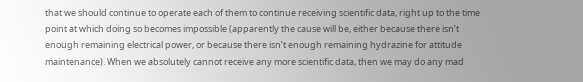that we should continue to operate each of them to continue receiving scientific data, right up to the time point at which doing so becomes impossible (apparently the cause will be, either because there isn’t enough remaining electrical power, or because there isn’t enough remaining hydrazine for attitude maintenance). When we absolutely cannot receive any more scientific data, then we may do any mad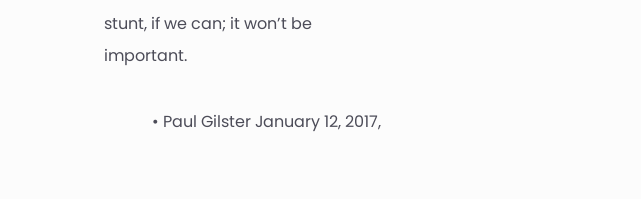stunt, if we can; it won’t be important.

            • Paul Gilster January 12, 2017,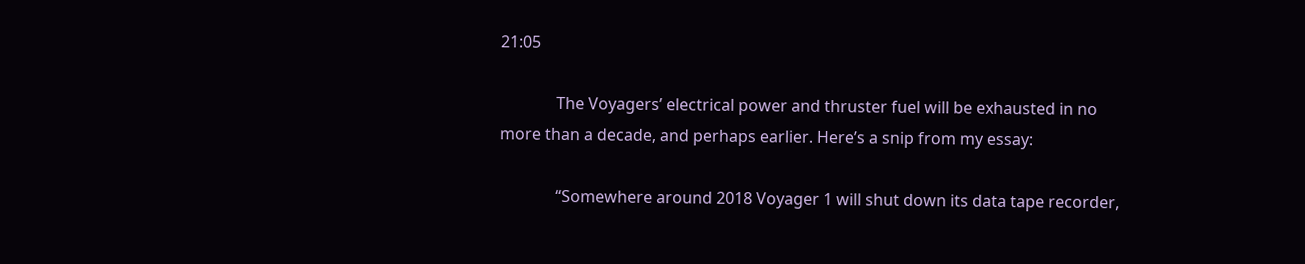21:05

              The Voyagers’ electrical power and thruster fuel will be exhausted in no more than a decade, and perhaps earlier. Here’s a snip from my essay:

              “Somewhere around 2018 Voyager 1 will shut down its data tape recorder,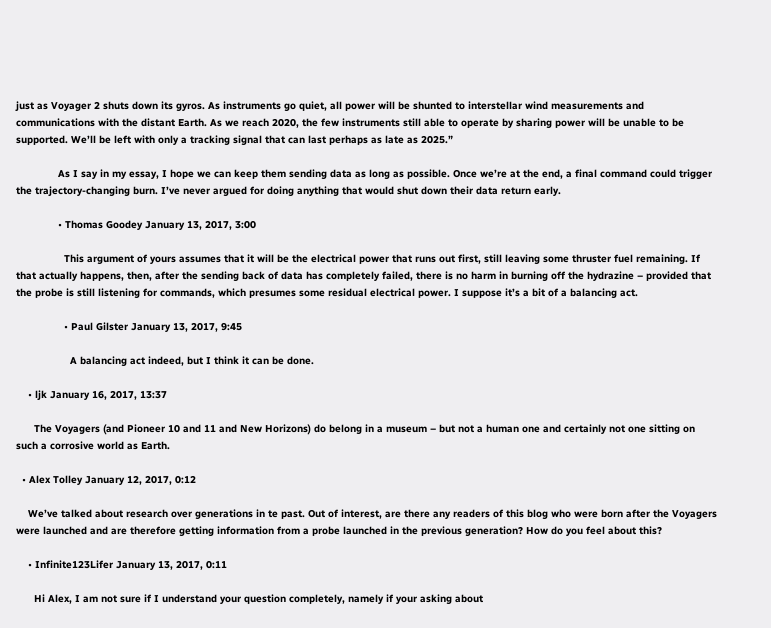just as Voyager 2 shuts down its gyros. As instruments go quiet, all power will be shunted to interstellar wind measurements and communications with the distant Earth. As we reach 2020, the few instruments still able to operate by sharing power will be unable to be supported. We’ll be left with only a tracking signal that can last perhaps as late as 2025.”

              As I say in my essay, I hope we can keep them sending data as long as possible. Once we’re at the end, a final command could trigger the trajectory-changing burn. I’ve never argued for doing anything that would shut down their data return early.

              • Thomas Goodey January 13, 2017, 3:00

                This argument of yours assumes that it will be the electrical power that runs out first, still leaving some thruster fuel remaining. If that actually happens, then, after the sending back of data has completely failed, there is no harm in burning off the hydrazine – provided that the probe is still listening for commands, which presumes some residual electrical power. I suppose it’s a bit of a balancing act.

                • Paul Gilster January 13, 2017, 9:45

                  A balancing act indeed, but I think it can be done.

    • ljk January 16, 2017, 13:37

      The Voyagers (and Pioneer 10 and 11 and New Horizons) do belong in a museum – but not a human one and certainly not one sitting on such a corrosive world as Earth.

  • Alex Tolley January 12, 2017, 0:12

    We’ve talked about research over generations in te past. Out of interest, are there any readers of this blog who were born after the Voyagers were launched and are therefore getting information from a probe launched in the previous generation? How do you feel about this?

    • Infinite123Lifer January 13, 2017, 0:11

      Hi Alex, I am not sure if I understand your question completely, namely if your asking about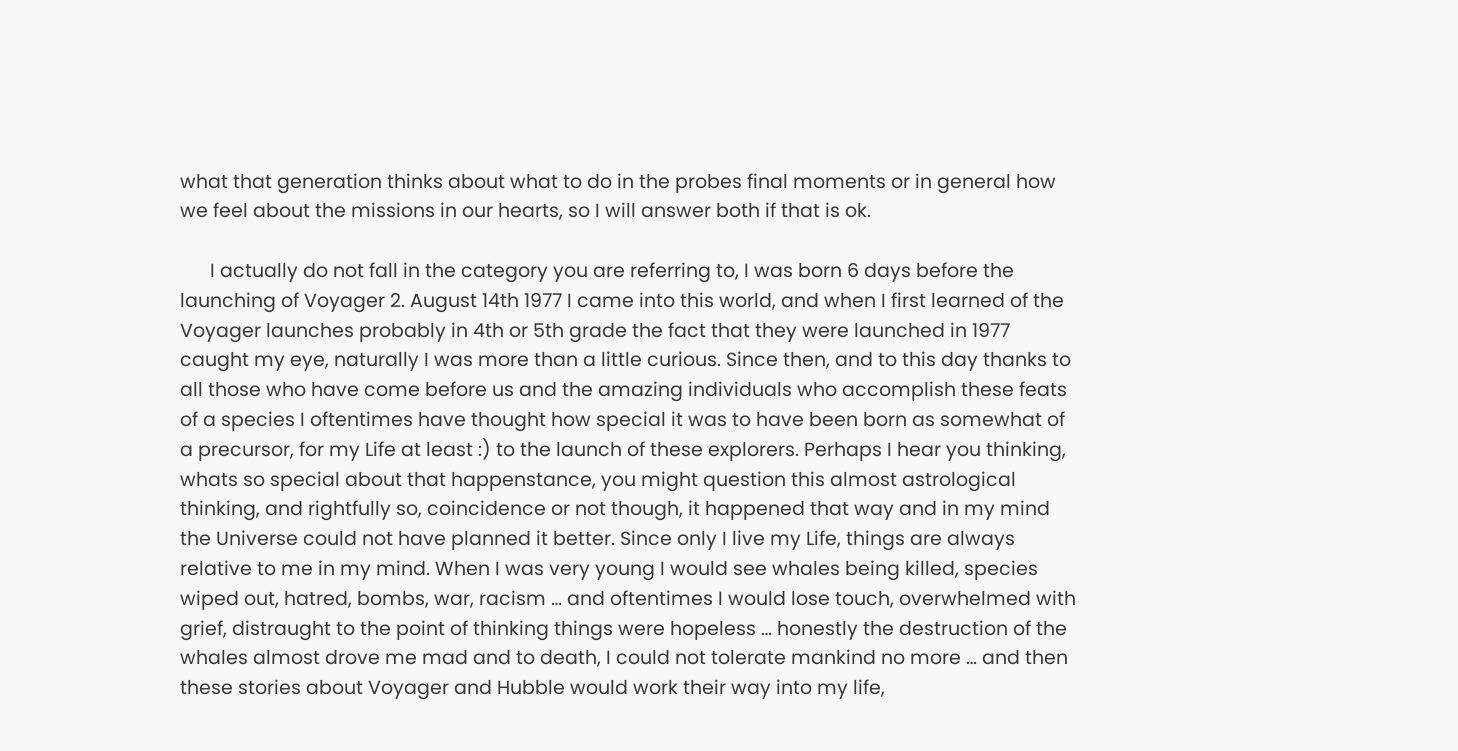what that generation thinks about what to do in the probes final moments or in general how we feel about the missions in our hearts, so I will answer both if that is ok.

      I actually do not fall in the category you are referring to, I was born 6 days before the launching of Voyager 2. August 14th 1977 I came into this world, and when I first learned of the Voyager launches probably in 4th or 5th grade the fact that they were launched in 1977 caught my eye, naturally I was more than a little curious. Since then, and to this day thanks to all those who have come before us and the amazing individuals who accomplish these feats of a species I oftentimes have thought how special it was to have been born as somewhat of a precursor, for my Life at least :) to the launch of these explorers. Perhaps I hear you thinking, whats so special about that happenstance, you might question this almost astrological thinking, and rightfully so, coincidence or not though, it happened that way and in my mind the Universe could not have planned it better. Since only I live my Life, things are always relative to me in my mind. When I was very young I would see whales being killed, species wiped out, hatred, bombs, war, racism … and oftentimes I would lose touch, overwhelmed with grief, distraught to the point of thinking things were hopeless … honestly the destruction of the whales almost drove me mad and to death, I could not tolerate mankind no more … and then these stories about Voyager and Hubble would work their way into my life,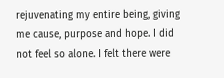rejuvenating my entire being, giving me cause, purpose and hope. I did not feel so alone. I felt there were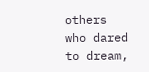others who dared to dream,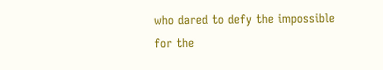who dared to defy the impossible for the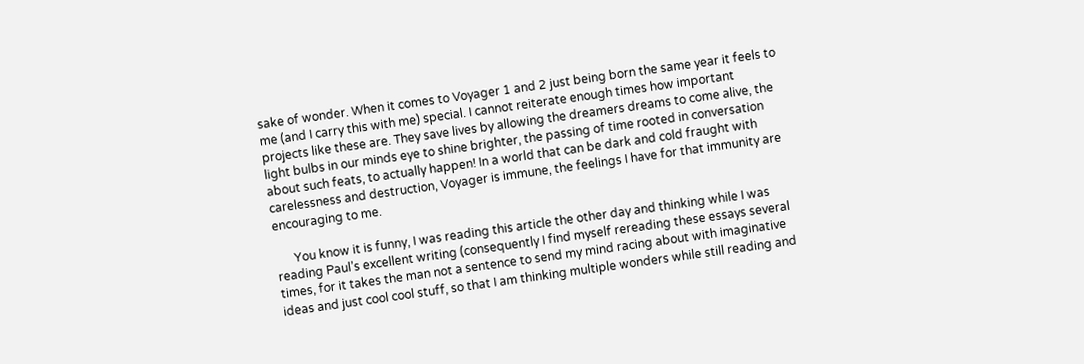sake of wonder. When it comes to Voyager 1 and 2 just being born the same year it feels to me (and I carry this with me) special. I cannot reiterate enough times how important projects like these are. They save lives by allowing the dreamers dreams to come alive, the light bulbs in our minds eye to shine brighter, the passing of time rooted in conversation about such feats, to actually happen! In a world that can be dark and cold fraught with carelessness and destruction, Voyager is immune, the feelings I have for that immunity are encouraging to me.

      You know it is funny, I was reading this article the other day and thinking while I was reading Paul’s excellent writing (consequently I find myself rereading these essays several times, for it takes the man not a sentence to send my mind racing about with imaginative ideas and just cool cool stuff, so that I am thinking multiple wonders while still reading and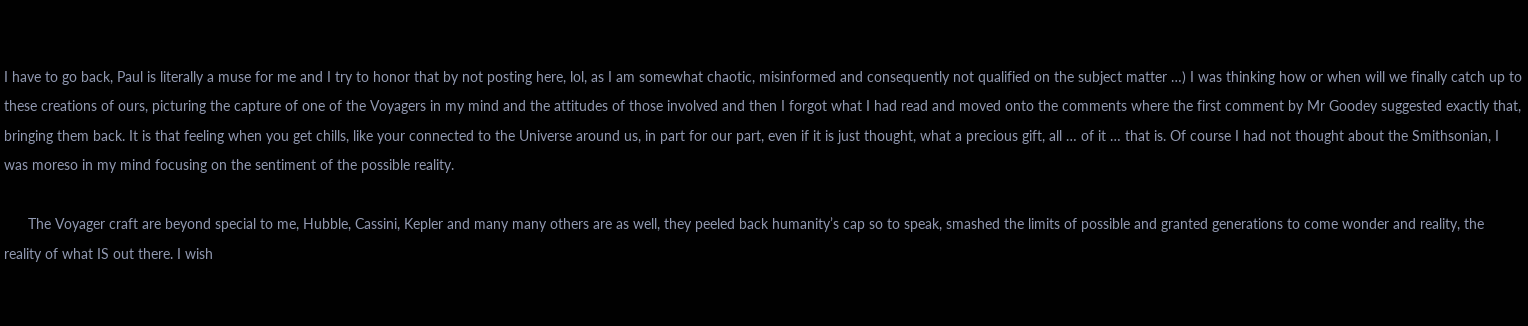I have to go back, Paul is literally a muse for me and I try to honor that by not posting here, lol, as I am somewhat chaotic, misinformed and consequently not qualified on the subject matter …) I was thinking how or when will we finally catch up to these creations of ours, picturing the capture of one of the Voyagers in my mind and the attitudes of those involved and then I forgot what I had read and moved onto the comments where the first comment by Mr Goodey suggested exactly that, bringing them back. It is that feeling when you get chills, like your connected to the Universe around us, in part for our part, even if it is just thought, what a precious gift, all … of it … that is. Of course I had not thought about the Smithsonian, I was moreso in my mind focusing on the sentiment of the possible reality.

      The Voyager craft are beyond special to me, Hubble, Cassini, Kepler and many many others are as well, they peeled back humanity’s cap so to speak, smashed the limits of possible and granted generations to come wonder and reality, the reality of what IS out there. I wish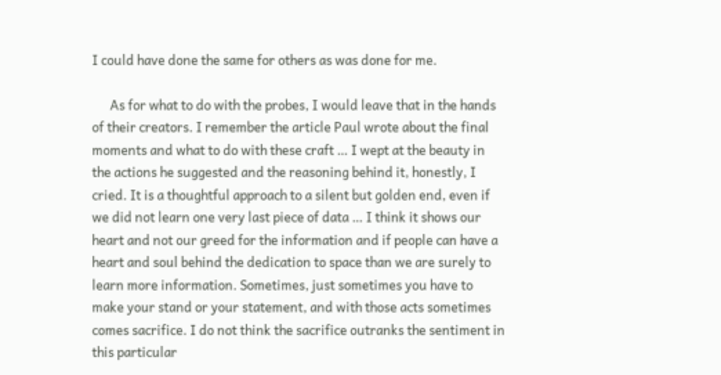I could have done the same for others as was done for me.

      As for what to do with the probes, I would leave that in the hands of their creators. I remember the article Paul wrote about the final moments and what to do with these craft … I wept at the beauty in the actions he suggested and the reasoning behind it, honestly, I cried. It is a thoughtful approach to a silent but golden end, even if we did not learn one very last piece of data … I think it shows our heart and not our greed for the information and if people can have a heart and soul behind the dedication to space than we are surely to learn more information. Sometimes, just sometimes you have to make your stand or your statement, and with those acts sometimes comes sacrifice. I do not think the sacrifice outranks the sentiment in this particular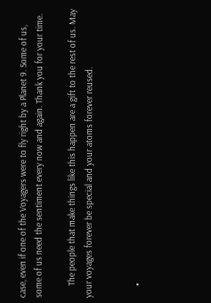case, even if one of the Voyagers were to fly right by a Planet 9. Some of us, some of us need the sentiment every now and again. Thank you for your time.

      The people that make things like this happen are a gift to the rest of us. May your voyages forever be special and your atoms forever reused.


      •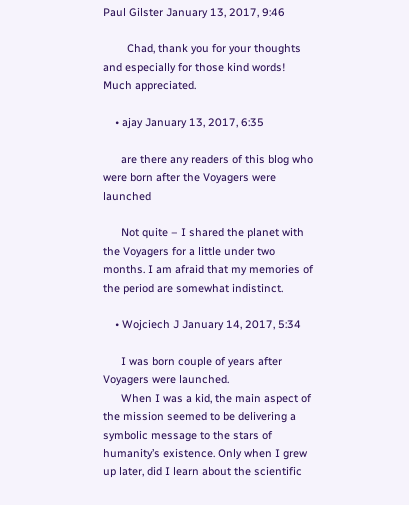Paul Gilster January 13, 2017, 9:46

        Chad, thank you for your thoughts and especially for those kind words! Much appreciated.

    • ajay January 13, 2017, 6:35

      are there any readers of this blog who were born after the Voyagers were launched

      Not quite – I shared the planet with the Voyagers for a little under two months. I am afraid that my memories of the period are somewhat indistinct.

    • Wojciech J January 14, 2017, 5:34

      I was born couple of years after Voyagers were launched.
      When I was a kid, the main aspect of the mission seemed to be delivering a symbolic message to the stars of humanity’s existence. Only when I grew up later, did I learn about the scientific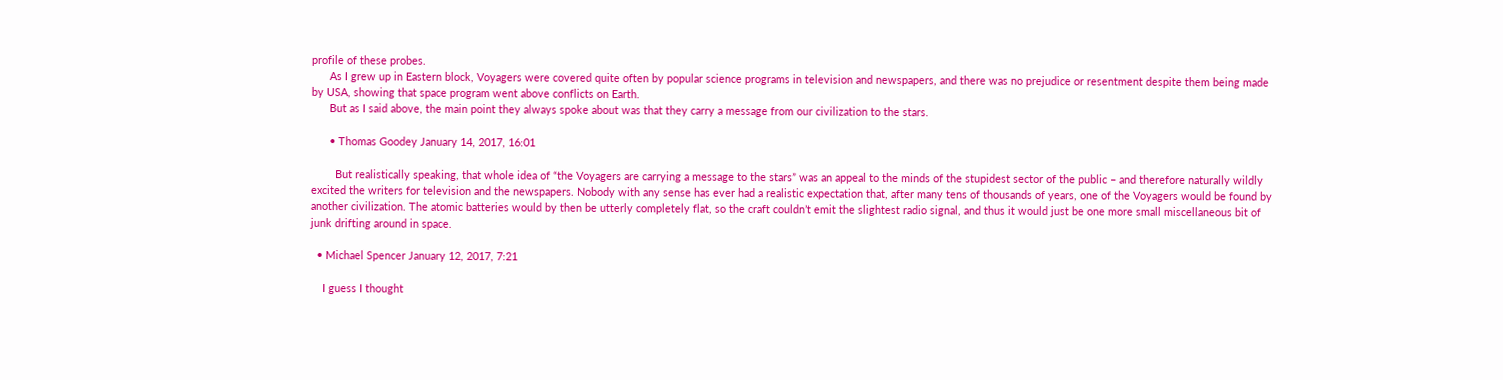profile of these probes.
      As I grew up in Eastern block, Voyagers were covered quite often by popular science programs in television and newspapers, and there was no prejudice or resentment despite them being made by USA, showing that space program went above conflicts on Earth.
      But as I said above, the main point they always spoke about was that they carry a message from our civilization to the stars.

      • Thomas Goodey January 14, 2017, 16:01

        But realistically speaking, that whole idea of “the Voyagers are carrying a message to the stars” was an appeal to the minds of the stupidest sector of the public – and therefore naturally wildly excited the writers for television and the newspapers. Nobody with any sense has ever had a realistic expectation that, after many tens of thousands of years, one of the Voyagers would be found by another civilization. The atomic batteries would by then be utterly completely flat, so the craft couldn’t emit the slightest radio signal, and thus it would just be one more small miscellaneous bit of junk drifting around in space.

  • Michael Spencer January 12, 2017, 7:21

    I guess I thought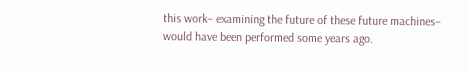this work– examining the future of these future machines– would have been performed some years ago.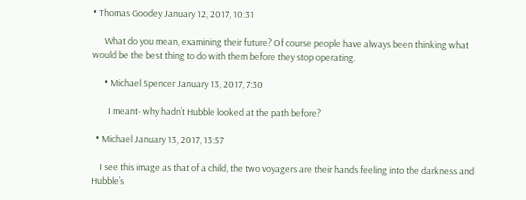• Thomas Goodey January 12, 2017, 10:31

      What do you mean, examining their future? Of course people have always been thinking what would be the best thing to do with them before they stop operating.

      • Michael Spencer January 13, 2017, 7:30

        I meant- why hadn’t Hubble looked at the path before?

  • Michael January 13, 2017, 13:57

    I see this image as that of a child, the two voyagers are their hands feeling into the darkness and Hubble’s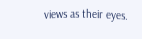views as their eyes.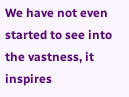We have not even started to see into the vastness, it inspires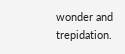wonder and trepidation.